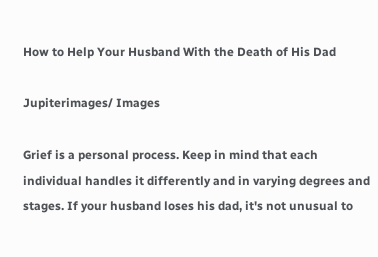How to Help Your Husband With the Death of His Dad

Jupiterimages/ Images

Grief is a personal process. Keep in mind that each individual handles it differently and in varying degrees and stages. If your husband loses his dad, it's not unusual to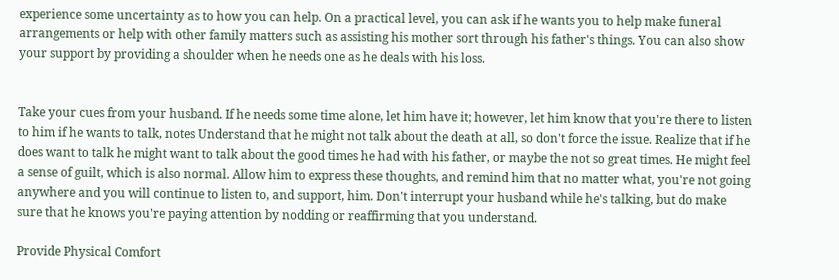experience some uncertainty as to how you can help. On a practical level, you can ask if he wants you to help make funeral arrangements or help with other family matters such as assisting his mother sort through his father's things. You can also show your support by providing a shoulder when he needs one as he deals with his loss.


Take your cues from your husband. If he needs some time alone, let him have it; however, let him know that you're there to listen to him if he wants to talk, notes Understand that he might not talk about the death at all, so don't force the issue. Realize that if he does want to talk he might want to talk about the good times he had with his father, or maybe the not so great times. He might feel a sense of guilt, which is also normal. Allow him to express these thoughts, and remind him that no matter what, you're not going anywhere and you will continue to listen to, and support, him. Don't interrupt your husband while he's talking, but do make sure that he knows you're paying attention by nodding or reaffirming that you understand.

Provide Physical Comfort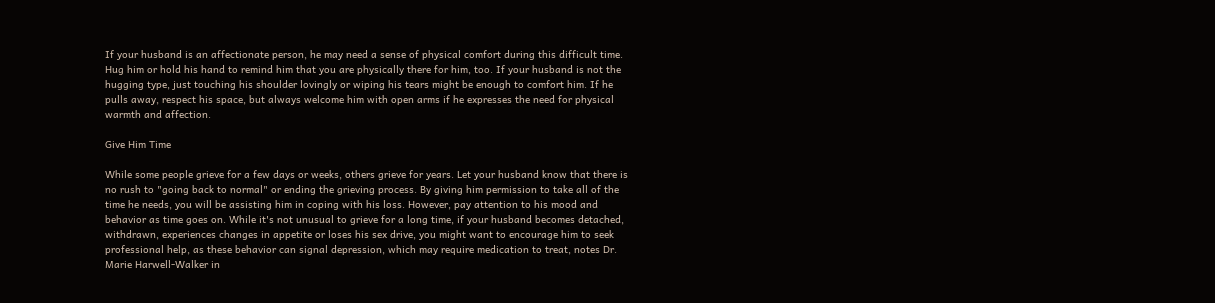If your husband is an affectionate person, he may need a sense of physical comfort during this difficult time. Hug him or hold his hand to remind him that you are physically there for him, too. If your husband is not the hugging type, just touching his shoulder lovingly or wiping his tears might be enough to comfort him. If he pulls away, respect his space, but always welcome him with open arms if he expresses the need for physical warmth and affection.

Give Him Time

While some people grieve for a few days or weeks, others grieve for years. Let your husband know that there is no rush to "going back to normal" or ending the grieving process. By giving him permission to take all of the time he needs, you will be assisting him in coping with his loss. However, pay attention to his mood and behavior as time goes on. While it's not unusual to grieve for a long time, if your husband becomes detached, withdrawn, experiences changes in appetite or loses his sex drive, you might want to encourage him to seek professional help, as these behavior can signal depression, which may require medication to treat, notes Dr. Marie Harwell-Walker in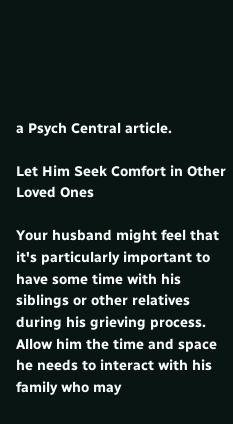a Psych Central article.

Let Him Seek Comfort in Other Loved Ones

Your husband might feel that it's particularly important to have some time with his siblings or other relatives during his grieving process. Allow him the time and space he needs to interact with his family who may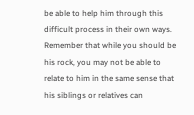be able to help him through this difficult process in their own ways. Remember that while you should be his rock, you may not be able to relate to him in the same sense that his siblings or relatives can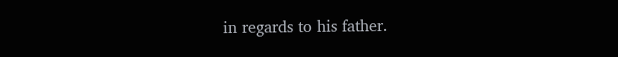in regards to his father.